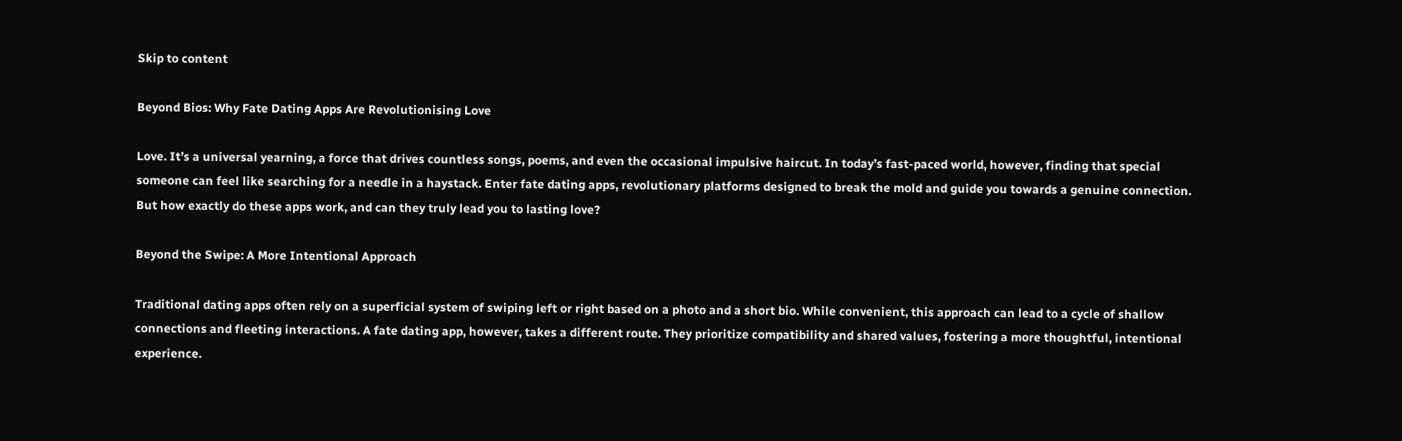Skip to content

Beyond Bios: Why Fate Dating Apps Are Revolutionising Love

Love. It’s a universal yearning, a force that drives countless songs, poems, and even the occasional impulsive haircut. In today’s fast-paced world, however, finding that special someone can feel like searching for a needle in a haystack. Enter fate dating apps, revolutionary platforms designed to break the mold and guide you towards a genuine connection. But how exactly do these apps work, and can they truly lead you to lasting love?

Beyond the Swipe: A More Intentional Approach

Traditional dating apps often rely on a superficial system of swiping left or right based on a photo and a short bio. While convenient, this approach can lead to a cycle of shallow connections and fleeting interactions. A fate dating app, however, takes a different route. They prioritize compatibility and shared values, fostering a more thoughtful, intentional experience.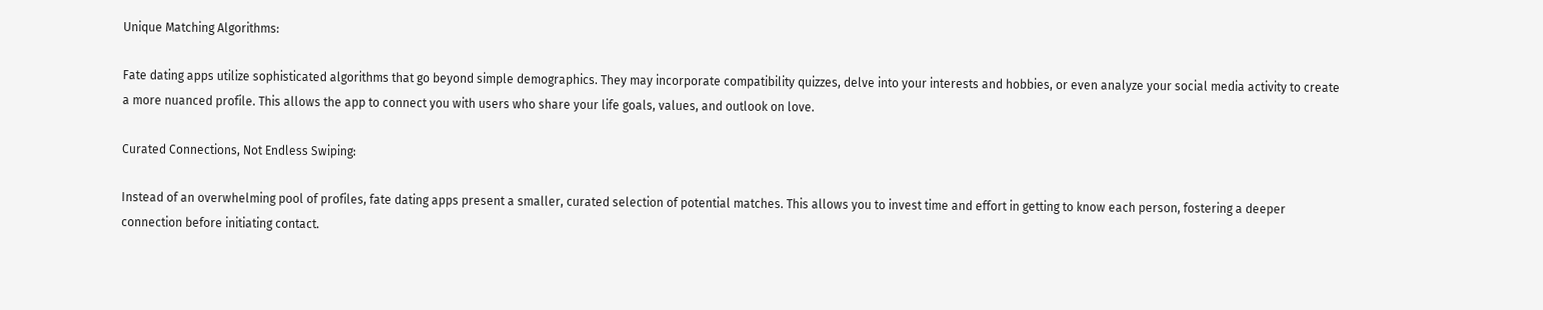Unique Matching Algorithms:

Fate dating apps utilize sophisticated algorithms that go beyond simple demographics. They may incorporate compatibility quizzes, delve into your interests and hobbies, or even analyze your social media activity to create a more nuanced profile. This allows the app to connect you with users who share your life goals, values, and outlook on love.

Curated Connections, Not Endless Swiping:

Instead of an overwhelming pool of profiles, fate dating apps present a smaller, curated selection of potential matches. This allows you to invest time and effort in getting to know each person, fostering a deeper connection before initiating contact.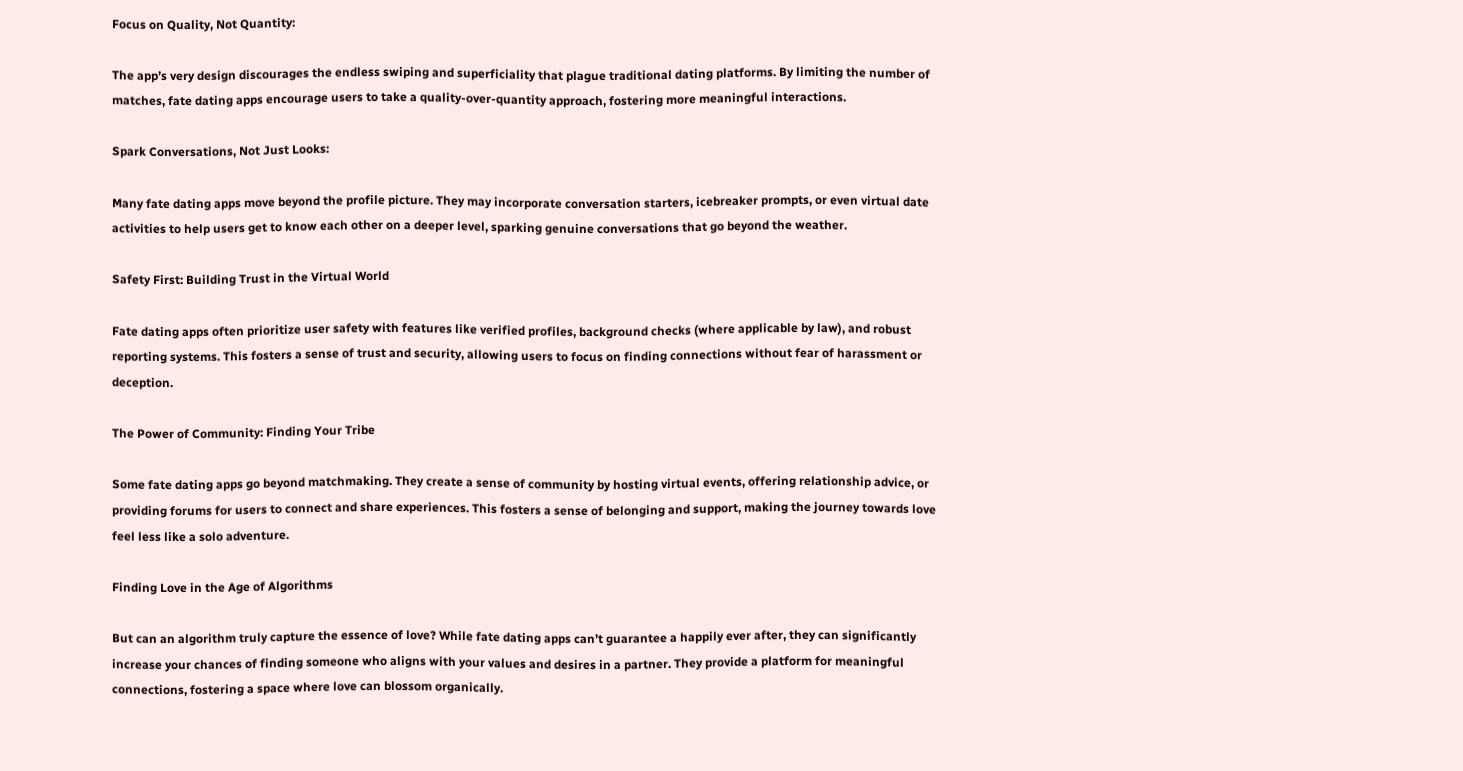Focus on Quality, Not Quantity:

The app’s very design discourages the endless swiping and superficiality that plague traditional dating platforms. By limiting the number of matches, fate dating apps encourage users to take a quality-over-quantity approach, fostering more meaningful interactions.

Spark Conversations, Not Just Looks:

Many fate dating apps move beyond the profile picture. They may incorporate conversation starters, icebreaker prompts, or even virtual date activities to help users get to know each other on a deeper level, sparking genuine conversations that go beyond the weather.

Safety First: Building Trust in the Virtual World

Fate dating apps often prioritize user safety with features like verified profiles, background checks (where applicable by law), and robust reporting systems. This fosters a sense of trust and security, allowing users to focus on finding connections without fear of harassment or deception.

The Power of Community: Finding Your Tribe

Some fate dating apps go beyond matchmaking. They create a sense of community by hosting virtual events, offering relationship advice, or providing forums for users to connect and share experiences. This fosters a sense of belonging and support, making the journey towards love feel less like a solo adventure.

Finding Love in the Age of Algorithms

But can an algorithm truly capture the essence of love? While fate dating apps can’t guarantee a happily ever after, they can significantly increase your chances of finding someone who aligns with your values and desires in a partner. They provide a platform for meaningful connections, fostering a space where love can blossom organically.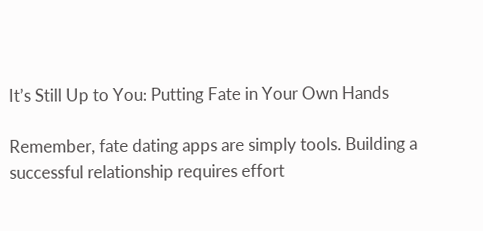It’s Still Up to You: Putting Fate in Your Own Hands

Remember, fate dating apps are simply tools. Building a successful relationship requires effort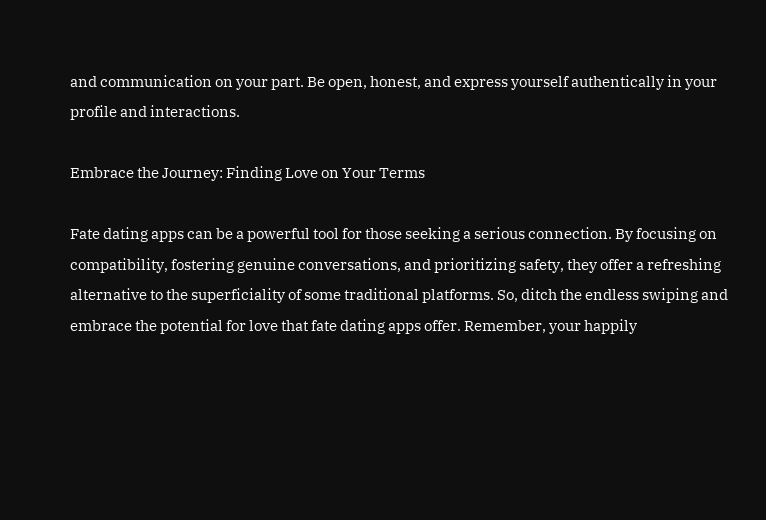and communication on your part. Be open, honest, and express yourself authentically in your profile and interactions.

Embrace the Journey: Finding Love on Your Terms

Fate dating apps can be a powerful tool for those seeking a serious connection. By focusing on compatibility, fostering genuine conversations, and prioritizing safety, they offer a refreshing alternative to the superficiality of some traditional platforms. So, ditch the endless swiping and embrace the potential for love that fate dating apps offer. Remember, your happily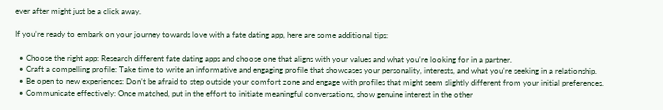ever after might just be a click away.

If you’re ready to embark on your journey towards love with a fate dating app, here are some additional tips:

  • Choose the right app: Research different fate dating apps and choose one that aligns with your values and what you’re looking for in a partner.
  • Craft a compelling profile: Take time to write an informative and engaging profile that showcases your personality, interests, and what you’re seeking in a relationship.
  • Be open to new experiences: Don’t be afraid to step outside your comfort zone and engage with profiles that might seem slightly different from your initial preferences.
  • Communicate effectively: Once matched, put in the effort to initiate meaningful conversations, show genuine interest in the other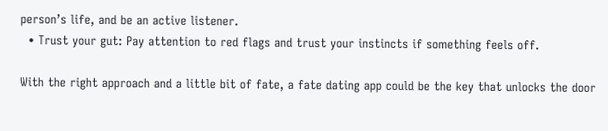person’s life, and be an active listener.
  • Trust your gut: Pay attention to red flags and trust your instincts if something feels off.

With the right approach and a little bit of fate, a fate dating app could be the key that unlocks the door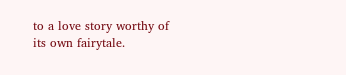to a love story worthy of its own fairytale.